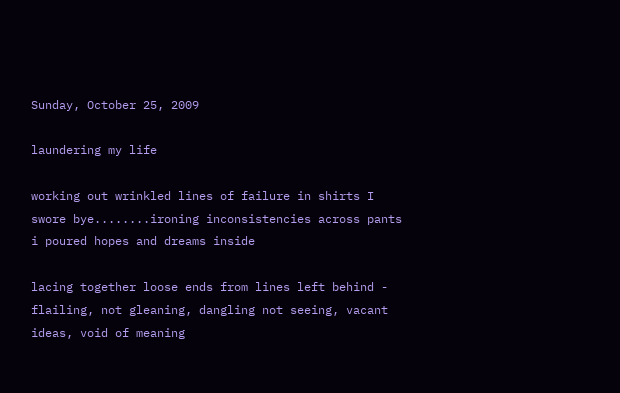Sunday, October 25, 2009

laundering my life

working out wrinkled lines of failure in shirts I swore bye........ironing inconsistencies across pants i poured hopes and dreams inside

lacing together loose ends from lines left behind - flailing, not gleaning, dangling not seeing, vacant ideas, void of meaning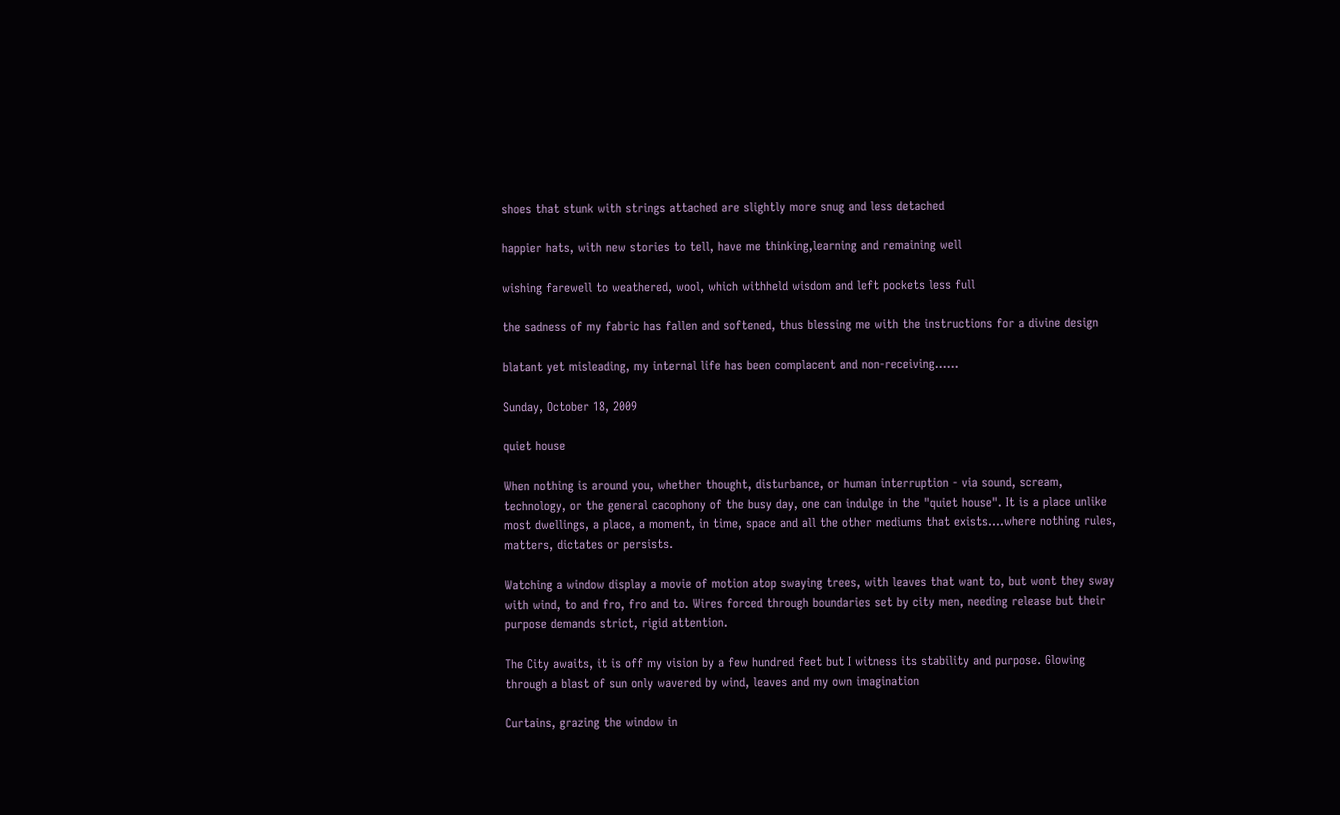shoes that stunk with strings attached are slightly more snug and less detached

happier hats, with new stories to tell, have me thinking,learning and remaining well

wishing farewell to weathered, wool, which withheld wisdom and left pockets less full

the sadness of my fabric has fallen and softened, thus blessing me with the instructions for a divine design

blatant yet misleading, my internal life has been complacent and non-receiving......

Sunday, October 18, 2009

quiet house

When nothing is around you, whether thought, disturbance, or human interruption - via sound, scream, technology, or the general cacophony of the busy day, one can indulge in the "quiet house". It is a place unlike most dwellings, a place, a moment, in time, space and all the other mediums that exists....where nothing rules, matters, dictates or persists.

Watching a window display a movie of motion atop swaying trees, with leaves that want to, but wont they sway with wind, to and fro, fro and to. Wires forced through boundaries set by city men, needing release but their purpose demands strict, rigid attention.

The City awaits, it is off my vision by a few hundred feet but I witness its stability and purpose. Glowing through a blast of sun only wavered by wind, leaves and my own imagination

Curtains, grazing the window in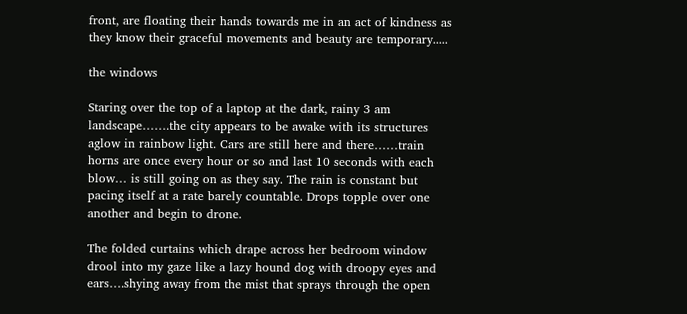front, are floating their hands towards me in an act of kindness as they know their graceful movements and beauty are temporary.....

the windows

Staring over the top of a laptop at the dark, rainy 3 am landscape…….the city appears to be awake with its structures aglow in rainbow light. Cars are still here and there……train horns are once every hour or so and last 10 seconds with each blow… is still going on as they say. The rain is constant but pacing itself at a rate barely countable. Drops topple over one another and begin to drone.

The folded curtains which drape across her bedroom window drool into my gaze like a lazy hound dog with droopy eyes and ears….shying away from the mist that sprays through the open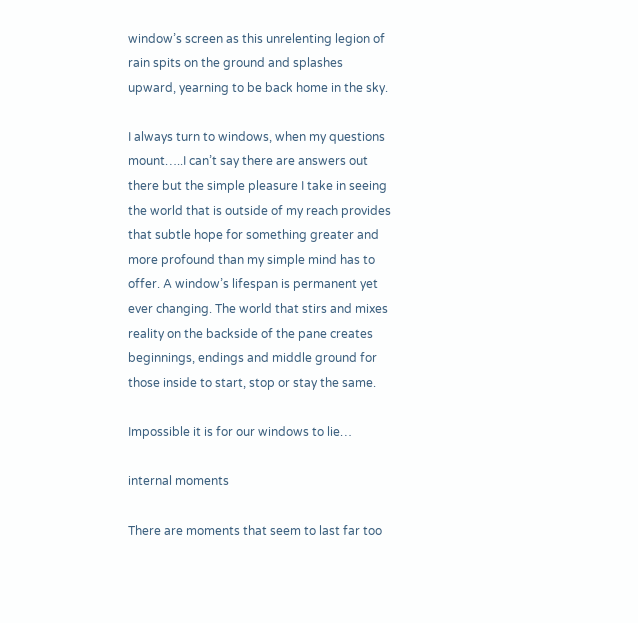window’s screen as this unrelenting legion of rain spits on the ground and splashes upward, yearning to be back home in the sky.

I always turn to windows, when my questions mount…..I can’t say there are answers out there but the simple pleasure I take in seeing the world that is outside of my reach provides that subtle hope for something greater and more profound than my simple mind has to offer. A window’s lifespan is permanent yet ever changing. The world that stirs and mixes reality on the backside of the pane creates beginnings, endings and middle ground for those inside to start, stop or stay the same.

Impossible it is for our windows to lie…

internal moments

There are moments that seem to last far too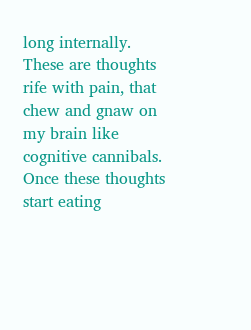long internally. These are thoughts rife with pain, that chew and gnaw on my brain like cognitive cannibals. Once these thoughts start eating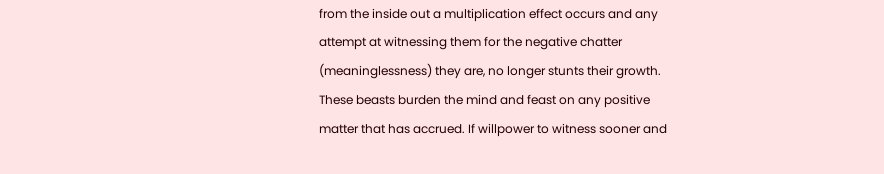from the inside out a multiplication effect occurs and any attempt at witnessing them for the negative chatter (meaninglessness) they are, no longer stunts their growth. These beasts burden the mind and feast on any positive matter that has accrued. If willpower to witness sooner and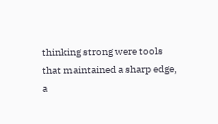thinking strong were tools that maintained a sharp edge, a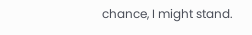chance, I might stand.